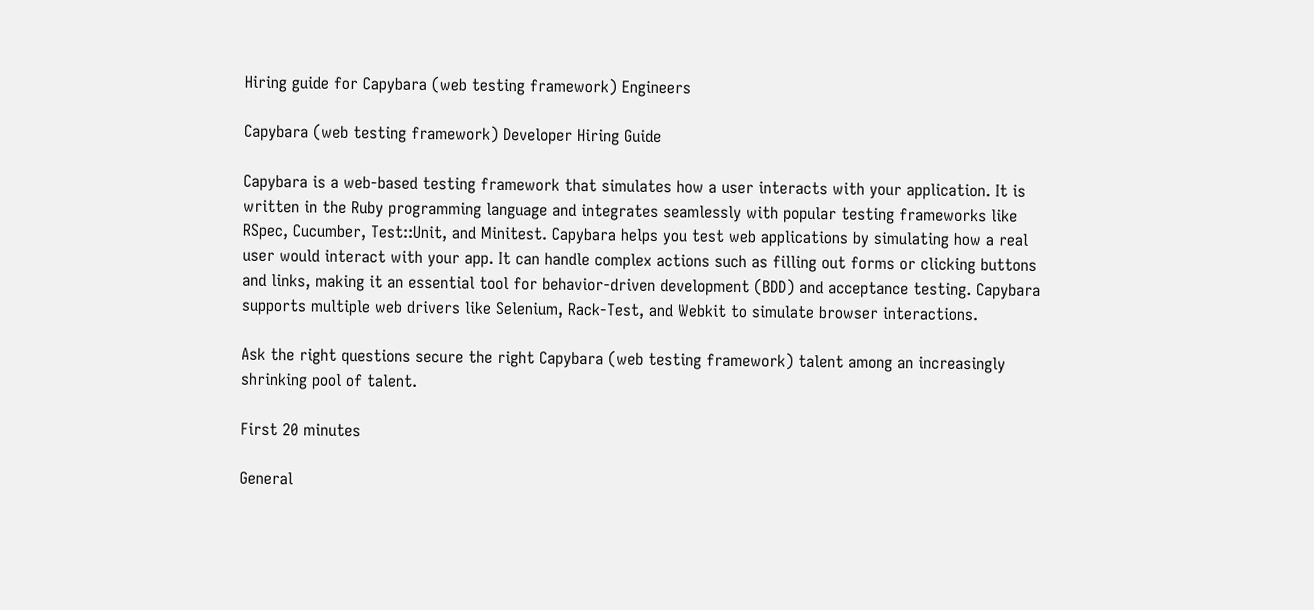Hiring guide for Capybara (web testing framework) Engineers

Capybara (web testing framework) Developer Hiring Guide

Capybara is a web-based testing framework that simulates how a user interacts with your application. It is written in the Ruby programming language and integrates seamlessly with popular testing frameworks like RSpec, Cucumber, Test::Unit, and Minitest. Capybara helps you test web applications by simulating how a real user would interact with your app. It can handle complex actions such as filling out forms or clicking buttons and links, making it an essential tool for behavior-driven development (BDD) and acceptance testing. Capybara supports multiple web drivers like Selenium, Rack-Test, and Webkit to simulate browser interactions.

Ask the right questions secure the right Capybara (web testing framework) talent among an increasingly shrinking pool of talent.

First 20 minutes

General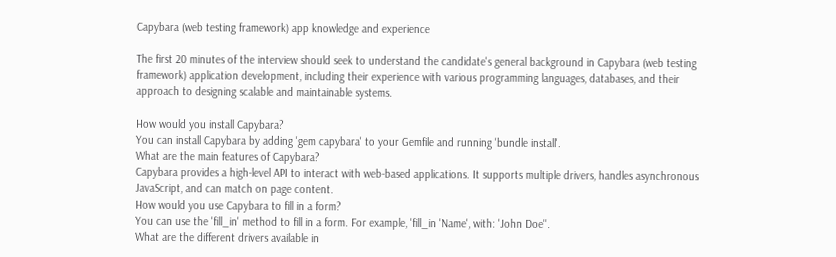Capybara (web testing framework) app knowledge and experience

The first 20 minutes of the interview should seek to understand the candidate's general background in Capybara (web testing framework) application development, including their experience with various programming languages, databases, and their approach to designing scalable and maintainable systems.

How would you install Capybara?
You can install Capybara by adding 'gem capybara' to your Gemfile and running 'bundle install'.
What are the main features of Capybara?
Capybara provides a high-level API to interact with web-based applications. It supports multiple drivers, handles asynchronous JavaScript, and can match on page content.
How would you use Capybara to fill in a form?
You can use the 'fill_in' method to fill in a form. For example, 'fill_in 'Name', with: 'John Doe''.
What are the different drivers available in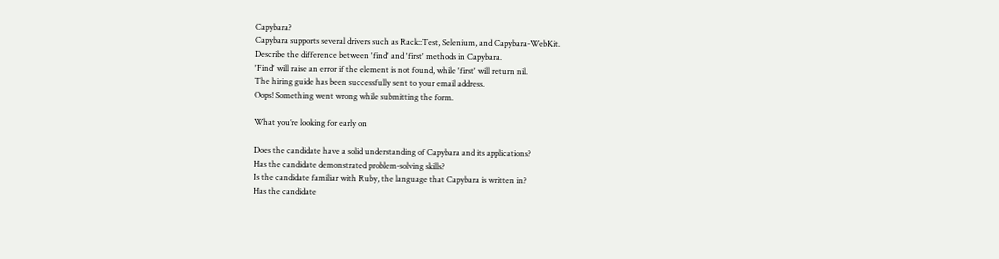Capybara?
Capybara supports several drivers such as Rack::Test, Selenium, and Capybara-WebKit.
Describe the difference between 'find' and 'first' methods in Capybara.
'Find' will raise an error if the element is not found, while 'first' will return nil.
The hiring guide has been successfully sent to your email address.
Oops! Something went wrong while submitting the form.

What you’re looking for early on

Does the candidate have a solid understanding of Capybara and its applications?
Has the candidate demonstrated problem-solving skills?
Is the candidate familiar with Ruby, the language that Capybara is written in?
Has the candidate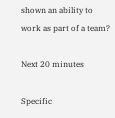shown an ability to work as part of a team?

Next 20 minutes

Specific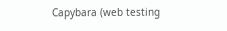Capybara (web testing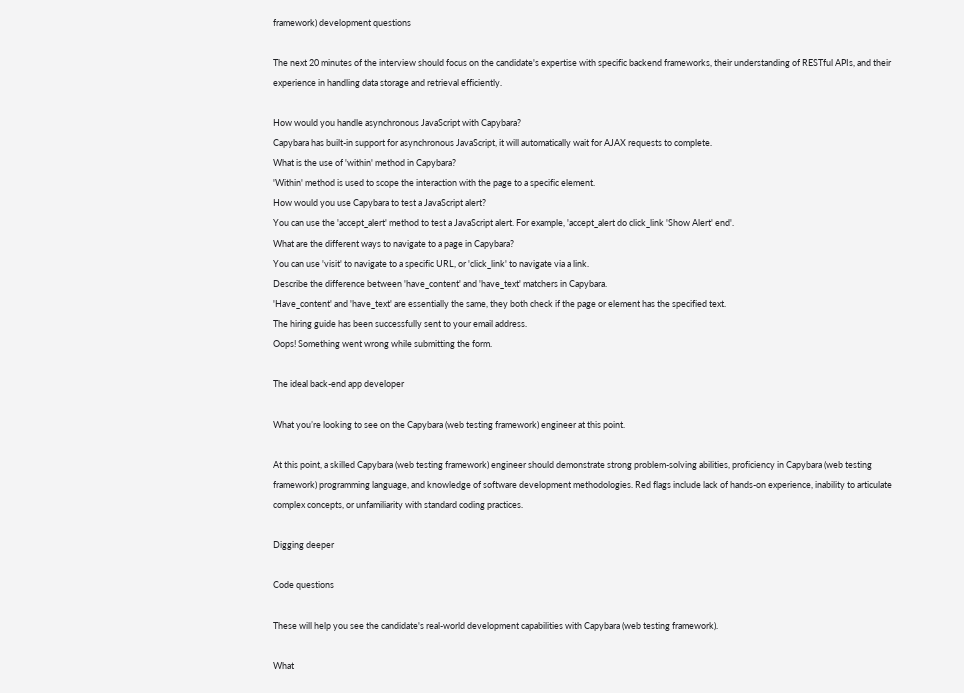framework) development questions

The next 20 minutes of the interview should focus on the candidate's expertise with specific backend frameworks, their understanding of RESTful APIs, and their experience in handling data storage and retrieval efficiently.

How would you handle asynchronous JavaScript with Capybara?
Capybara has built-in support for asynchronous JavaScript, it will automatically wait for AJAX requests to complete.
What is the use of 'within' method in Capybara?
'Within' method is used to scope the interaction with the page to a specific element.
How would you use Capybara to test a JavaScript alert?
You can use the 'accept_alert' method to test a JavaScript alert. For example, 'accept_alert do click_link 'Show Alert' end'.
What are the different ways to navigate to a page in Capybara?
You can use 'visit' to navigate to a specific URL, or 'click_link' to navigate via a link.
Describe the difference between 'have_content' and 'have_text' matchers in Capybara.
'Have_content' and 'have_text' are essentially the same, they both check if the page or element has the specified text.
The hiring guide has been successfully sent to your email address.
Oops! Something went wrong while submitting the form.

The ideal back-end app developer

What you’re looking to see on the Capybara (web testing framework) engineer at this point.

At this point, a skilled Capybara (web testing framework) engineer should demonstrate strong problem-solving abilities, proficiency in Capybara (web testing framework) programming language, and knowledge of software development methodologies. Red flags include lack of hands-on experience, inability to articulate complex concepts, or unfamiliarity with standard coding practices.

Digging deeper

Code questions

These will help you see the candidate's real-world development capabilities with Capybara (web testing framework).

What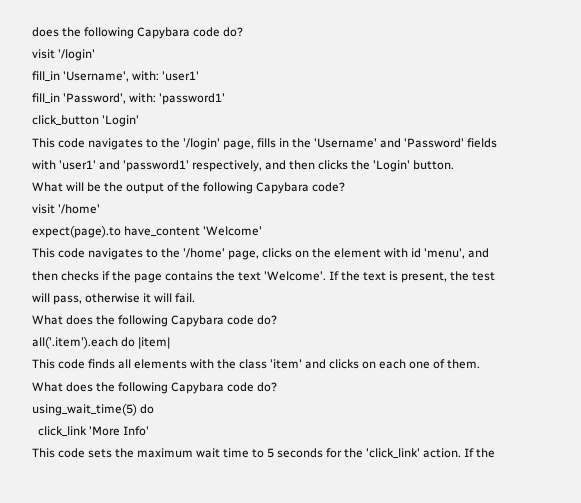does the following Capybara code do?
visit '/login'
fill_in 'Username', with: 'user1'
fill_in 'Password', with: 'password1'
click_button 'Login'
This code navigates to the '/login' page, fills in the 'Username' and 'Password' fields with 'user1' and 'password1' respectively, and then clicks the 'Login' button.
What will be the output of the following Capybara code?
visit '/home'
expect(page).to have_content 'Welcome'
This code navigates to the '/home' page, clicks on the element with id 'menu', and then checks if the page contains the text 'Welcome'. If the text is present, the test will pass, otherwise it will fail.
What does the following Capybara code do?
all('.item').each do |item|
This code finds all elements with the class 'item' and clicks on each one of them.
What does the following Capybara code do?
using_wait_time(5) do
  click_link 'More Info'
This code sets the maximum wait time to 5 seconds for the 'click_link' action. If the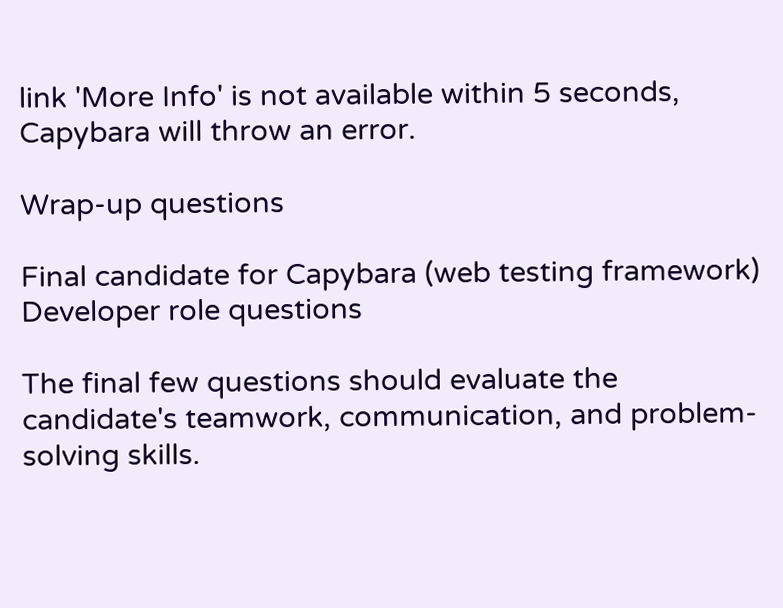link 'More Info' is not available within 5 seconds, Capybara will throw an error.

Wrap-up questions

Final candidate for Capybara (web testing framework) Developer role questions

The final few questions should evaluate the candidate's teamwork, communication, and problem-solving skills.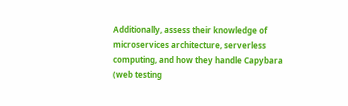Additionally, assess their knowledge of microservices architecture, serverless computing, and how they handle Capybara (web testing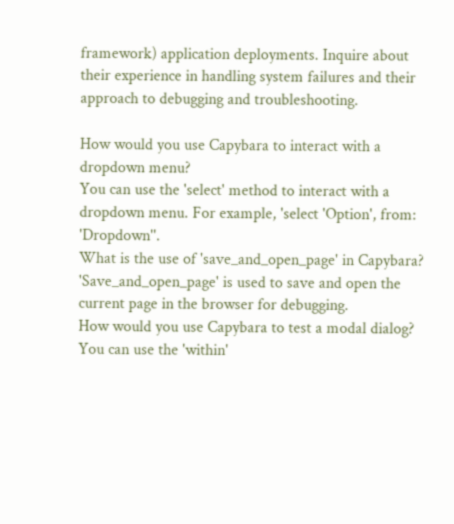framework) application deployments. Inquire about their experience in handling system failures and their approach to debugging and troubleshooting.

How would you use Capybara to interact with a dropdown menu?
You can use the 'select' method to interact with a dropdown menu. For example, 'select 'Option', from: 'Dropdown''.
What is the use of 'save_and_open_page' in Capybara?
'Save_and_open_page' is used to save and open the current page in the browser for debugging.
How would you use Capybara to test a modal dialog?
You can use the 'within'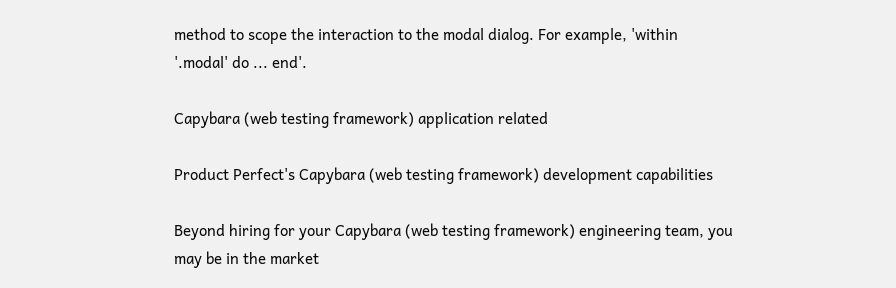method to scope the interaction to the modal dialog. For example, 'within '.modal' do ... end'.

Capybara (web testing framework) application related

Product Perfect's Capybara (web testing framework) development capabilities

Beyond hiring for your Capybara (web testing framework) engineering team, you may be in the market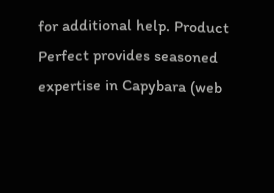for additional help. Product Perfect provides seasoned expertise in Capybara (web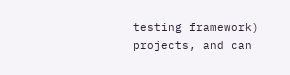testing framework) projects, and can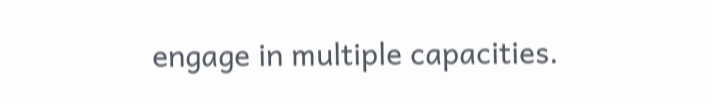engage in multiple capacities.